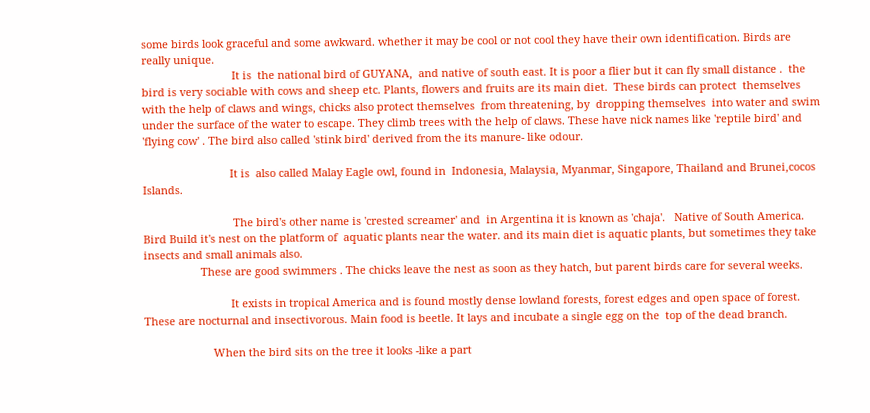some birds look graceful and some awkward. whether it may be cool or not cool they have their own identification. Birds are really unique.
                              It is  the national bird of GUYANA,  and native of south east. It is poor a flier but it can fly small distance .  the bird is very sociable with cows and sheep etc. Plants, flowers and fruits are its main diet.  These birds can protect  themselves with the help of claws and wings, chicks also protect themselves  from threatening, by  dropping themselves  into water and swim under the surface of the water to escape. They climb trees with the help of claws. These have nick names like 'reptile bird' and 'flying cow' . The bird also called 'stink bird' derived from the its manure- like odour.

                             It is  also called Malay Eagle owl, found in  Indonesia, Malaysia, Myanmar, Singapore, Thailand and Brunei,cocos Islands.

                              The bird's other name is 'crested screamer' and  in Argentina it is known as 'chaja'.   Native of South America.  Bird Build it's nest on the platform of  aquatic plants near the water. and its main diet is aquatic plants, but sometimes they take insects and small animals also.
                   These are good swimmers . The chicks leave the nest as soon as they hatch, but parent birds care for several weeks.

                             It exists in tropical America and is found mostly dense lowland forests, forest edges and open space of forest. These are nocturnal and insectivorous. Main food is beetle. It lays and incubate a single egg on the  top of the dead branch.

                       When the bird sits on the tree it looks -like a part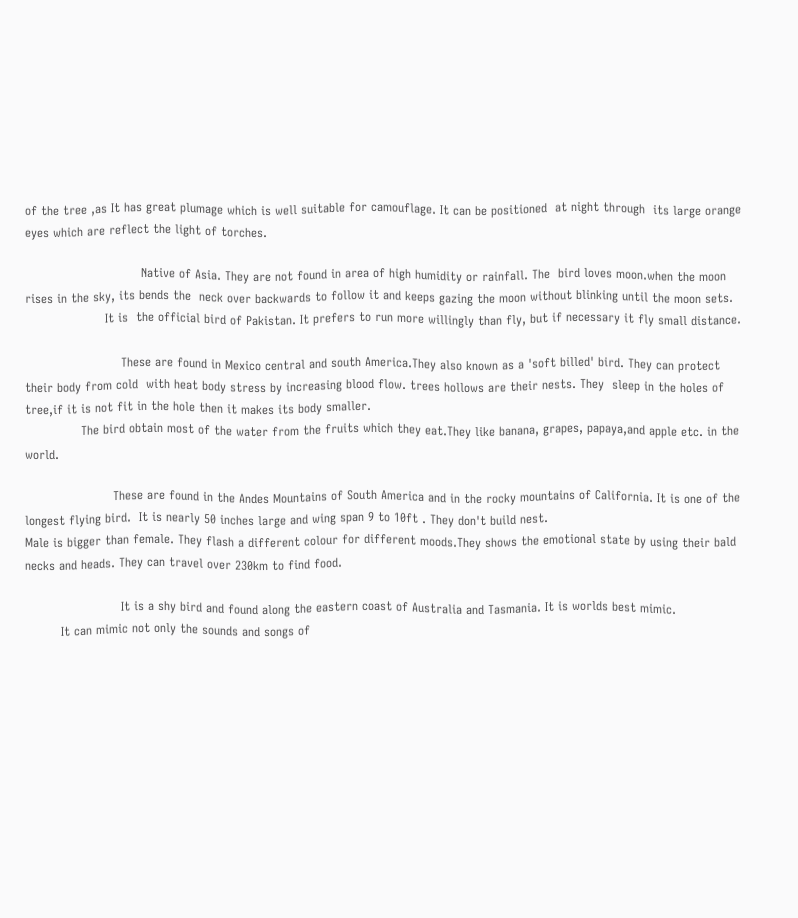of the tree ,as It has great plumage which is well suitable for camouflage. It can be positioned  at night through  its large orange eyes which are reflect the light of torches.

                             Native of Asia. They are not found in area of high humidity or rainfall. The  bird loves moon.when the moon rises in the sky, its bends the  neck over backwards to follow it and keeps gazing the moon without blinking until the moon sets.
                    It is  the official bird of Pakistan. It prefers to run more willingly than fly, but if necessary it fly small distance.

                        These are found in Mexico central and south America.They also known as a 'soft billed' bird. They can protect their body from cold  with heat body stress by increasing blood flow. trees hollows are their nests. They  sleep in the holes of tree,if it is not fit in the hole then it makes its body smaller.
              The bird obtain most of the water from the fruits which they eat.They like banana, grapes, papaya,and apple etc. in the world.

                      These are found in the Andes Mountains of South America and in the rocky mountains of California. It is one of the longest flying bird.  It is nearly 50 inches large and wing span 9 to 10ft . They don't build nest.
Male is bigger than female. They flash a different colour for different moods.They shows the emotional state by using their bald necks and heads. They can travel over 230km to find food.

                        It is a shy bird and found along the eastern coast of Australia and Tasmania. It is worlds best mimic.
         It can mimic not only the sounds and songs of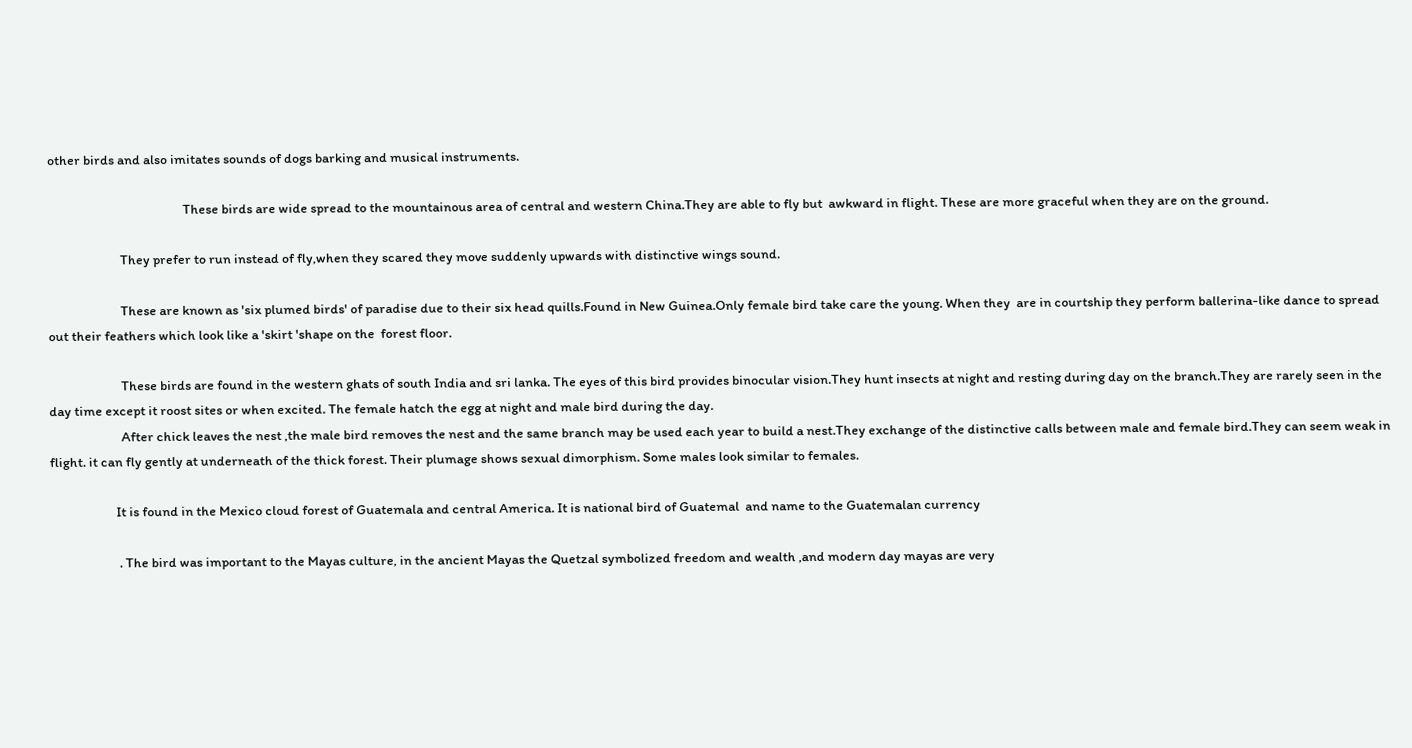other birds and also imitates sounds of dogs barking and musical instruments.

                                             These birds are wide spread to the mountainous area of central and western China.They are able to fly but  awkward in flight. These are more graceful when they are on the ground.

                        They prefer to run instead of fly,when they scared they move suddenly upwards with distinctive wings sound.

                        These are known as 'six plumed birds' of paradise due to their six head quills.Found in New Guinea.Only female bird take care the young. When they  are in courtship they perform ballerina-like dance to spread out their feathers which look like a 'skirt 'shape on the  forest floor.

                        These birds are found in the western ghats of south India and sri lanka. The eyes of this bird provides binocular vision.They hunt insects at night and resting during day on the branch.They are rarely seen in the day time except it roost sites or when excited. The female hatch the egg at night and male bird during the day.
                        After chick leaves the nest ,the male bird removes the nest and the same branch may be used each year to build a nest.They exchange of the distinctive calls between male and female bird.They can seem weak in flight. it can fly gently at underneath of the thick forest. Their plumage shows sexual dimorphism. Some males look similar to females.

                      It is found in the Mexico cloud forest of Guatemala and central America. It is national bird of Guatemal  and name to the Guatemalan currency

                       . The bird was important to the Mayas culture, in the ancient Mayas the Quetzal symbolized freedom and wealth ,and modern day mayas are very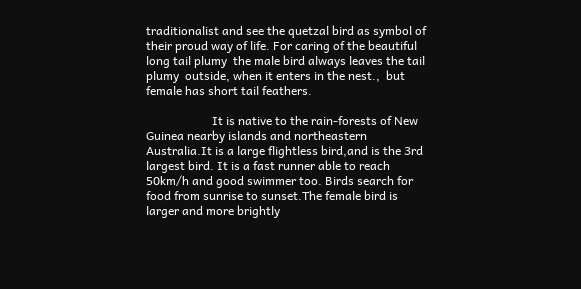traditionalist and see the quetzal bird as symbol of their proud way of life. For caring of the beautiful  long tail plumy  the male bird always leaves the tail plumy  outside, when it enters in the nest.,  but female has short tail feathers.

                      It is native to the rain-forests of New Guinea nearby islands and northeastern Australia.It is a large flightless bird,and is the 3rd  largest bird. It is a fast runner able to reach 50km/h and good swimmer too. Birds search for food from sunrise to sunset.The female bird is larger and more brightly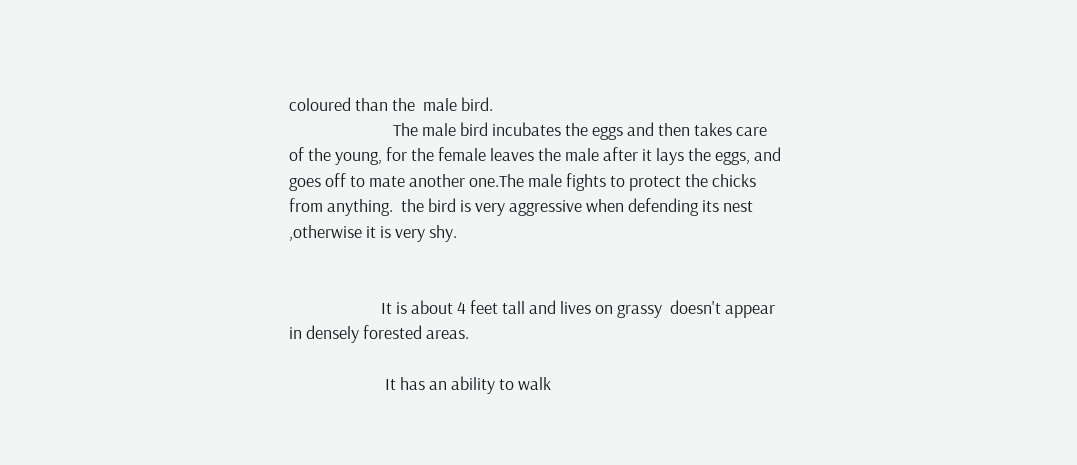coloured than the  male bird.
                          The male bird incubates the eggs and then takes care of the young, for the female leaves the male after it lays the eggs, and goes off to mate another one.The male fights to protect the chicks from anything.  the bird is very aggressive when defending its nest ,otherwise it is very shy.


                       It is about 4 feet tall and lives on grassy  doesn't appear in densely forested areas.

                        It has an ability to walk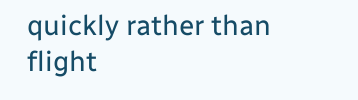quickly rather than flight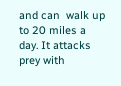and can  walk up to 20 miles a day. It attacks  prey with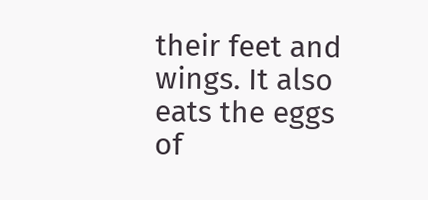their feet and wings. It also eats the eggs of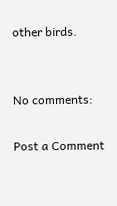other birds.


No comments:

Post a Comment